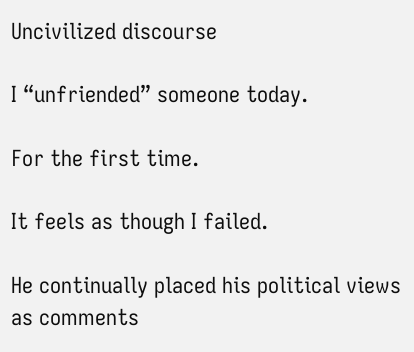Uncivilized discourse

I “unfriended” someone today.

For the first time.

It feels as though I failed.

He continually placed his political views as comments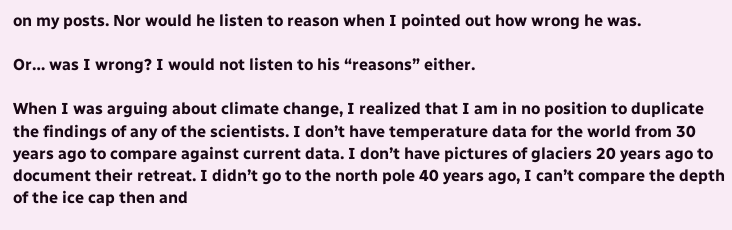on my posts. Nor would he listen to reason when I pointed out how wrong he was.

Or… was I wrong? I would not listen to his “reasons” either.

When I was arguing about climate change, I realized that I am in no position to duplicate the findings of any of the scientists. I don’t have temperature data for the world from 30 years ago to compare against current data. I don’t have pictures of glaciers 20 years ago to document their retreat. I didn’t go to the north pole 40 years ago, I can’t compare the depth of the ice cap then and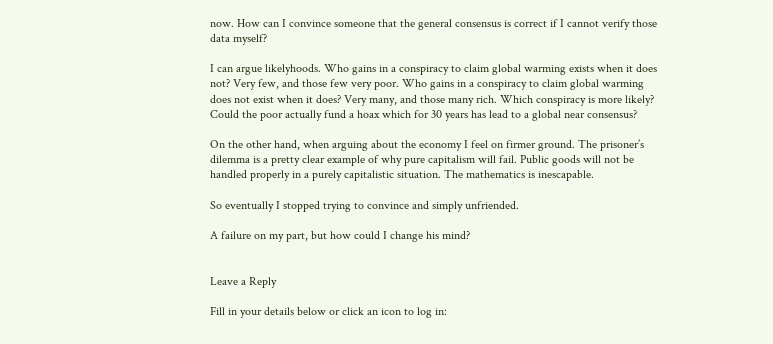now. How can I convince someone that the general consensus is correct if I cannot verify those data myself?

I can argue likelyhoods. Who gains in a conspiracy to claim global warming exists when it does not? Very few, and those few very poor. Who gains in a conspiracy to claim global warming does not exist when it does? Very many, and those many rich. Which conspiracy is more likely? Could the poor actually fund a hoax which for 30 years has lead to a global near consensus?

On the other hand, when arguing about the economy I feel on firmer ground. The prisoner’s dilemma is a pretty clear example of why pure capitalism will fail. Public goods will not be handled properly in a purely capitalistic situation. The mathematics is inescapable.

So eventually I stopped trying to convince and simply unfriended.

A failure on my part, but how could I change his mind?


Leave a Reply

Fill in your details below or click an icon to log in: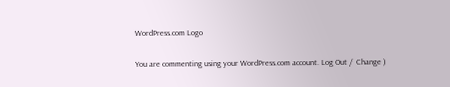WordPress.com Logo

You are commenting using your WordPress.com account. Log Out /  Change )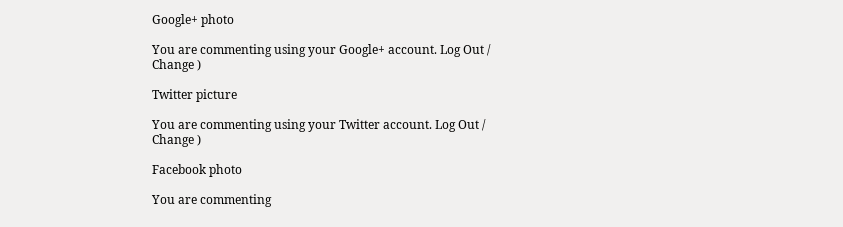Google+ photo

You are commenting using your Google+ account. Log Out /  Change )

Twitter picture

You are commenting using your Twitter account. Log Out /  Change )

Facebook photo

You are commenting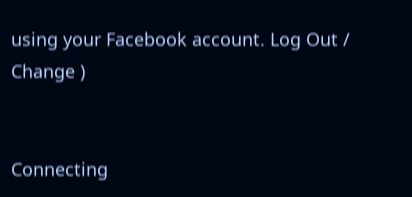using your Facebook account. Log Out /  Change )


Connecting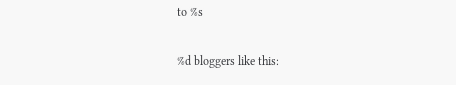to %s

%d bloggers like this: